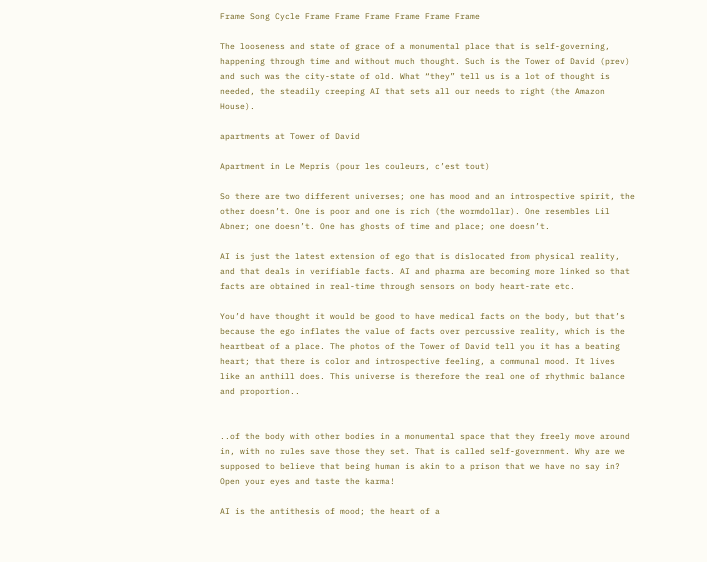Frame Song Cycle Frame Frame Frame Frame Frame Frame

The looseness and state of grace of a monumental place that is self-governing, happening through time and without much thought. Such is the Tower of David (prev) and such was the city-state of old. What “they” tell us is a lot of thought is needed, the steadily creeping AI that sets all our needs to right (the Amazon House).

apartments at Tower of David

Apartment in Le Mepris (pour les couleurs, c’est tout)

So there are two different universes; one has mood and an introspective spirit, the other doesn’t. One is poor and one is rich (the wormdollar). One resembles Lil Abner; one doesn’t. One has ghosts of time and place; one doesn’t.

AI is just the latest extension of ego that is dislocated from physical reality, and that deals in verifiable facts. AI and pharma are becoming more linked so that facts are obtained in real-time through sensors on body heart-rate etc.

You’d have thought it would be good to have medical facts on the body, but that’s because the ego inflates the value of facts over percussive reality, which is the heartbeat of a place. The photos of the Tower of David tell you it has a beating heart; that there is color and introspective feeling, a communal mood. It lives like an anthill does. This universe is therefore the real one of rhythmic balance and proportion..


..of the body with other bodies in a monumental space that they freely move around in, with no rules save those they set. That is called self-government. Why are we supposed to believe that being human is akin to a prison that we have no say in? Open your eyes and taste the karma!

AI is the antithesis of mood; the heart of a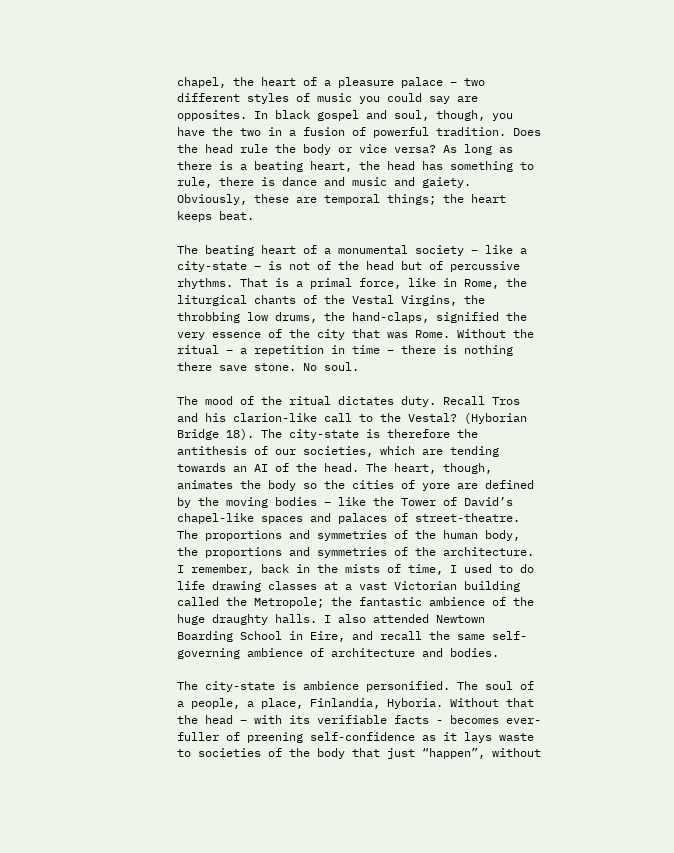chapel, the heart of a pleasure palace – two different styles of music you could say are opposites. In black gospel and soul, though, you have the two in a fusion of powerful tradition. Does the head rule the body or vice versa? As long as there is a beating heart, the head has something to rule, there is dance and music and gaiety. Obviously, these are temporal things; the heart keeps beat.

The beating heart of a monumental society – like a city-state – is not of the head but of percussive rhythms. That is a primal force, like in Rome, the liturgical chants of the Vestal Virgins, the throbbing low drums, the hand-claps, signified the very essence of the city that was Rome. Without the ritual – a repetition in time – there is nothing there save stone. No soul.

The mood of the ritual dictates duty. Recall Tros and his clarion-like call to the Vestal? (Hyborian Bridge 18). The city-state is therefore the antithesis of our societies, which are tending towards an AI of the head. The heart, though, animates the body so the cities of yore are defined by the moving bodies – like the Tower of David’s chapel-like spaces and palaces of street-theatre. The proportions and symmetries of the human body, the proportions and symmetries of the architecture. I remember, back in the mists of time, I used to do life drawing classes at a vast Victorian building called the Metropole; the fantastic ambience of the huge draughty halls. I also attended Newtown Boarding School in Eire, and recall the same self-governing ambience of architecture and bodies.

The city-state is ambience personified. The soul of a people, a place, Finlandia, Hyboria. Without that the head – with its verifiable facts - becomes ever-fuller of preening self-confidence as it lays waste to societies of the body that just “happen”, without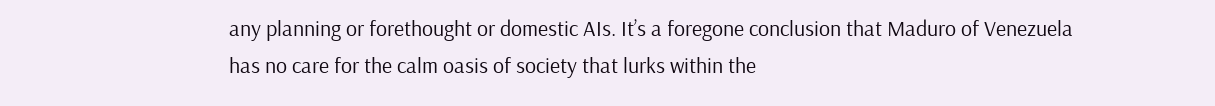any planning or forethought or domestic AIs. It’s a foregone conclusion that Maduro of Venezuela has no care for the calm oasis of society that lurks within the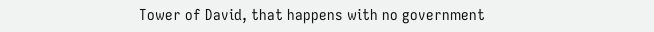Tower of David, that happens with no government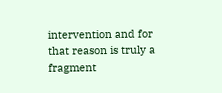intervention and for that reason is truly a fragment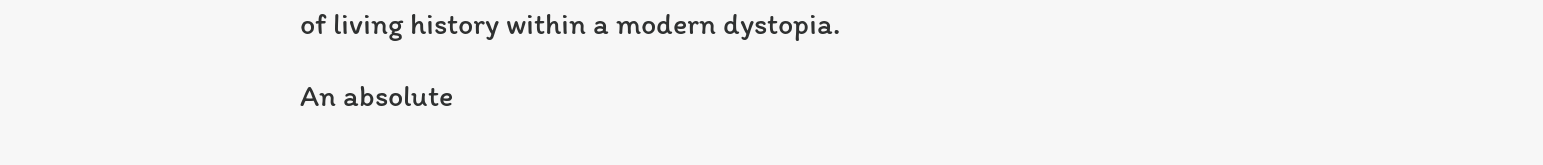of living history within a modern dystopia.

An absolute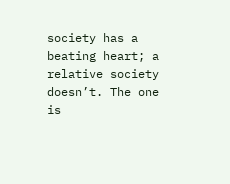society has a beating heart; a relative society doesn’t. The one is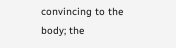convincing to the body; the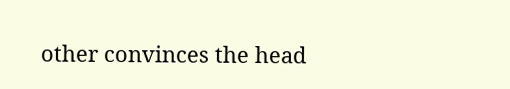other convinces the head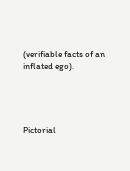(verifiable facts of an inflated ego).




Pictorial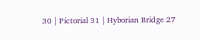30 | Pictorial 31 | Hyborian Bridge 27